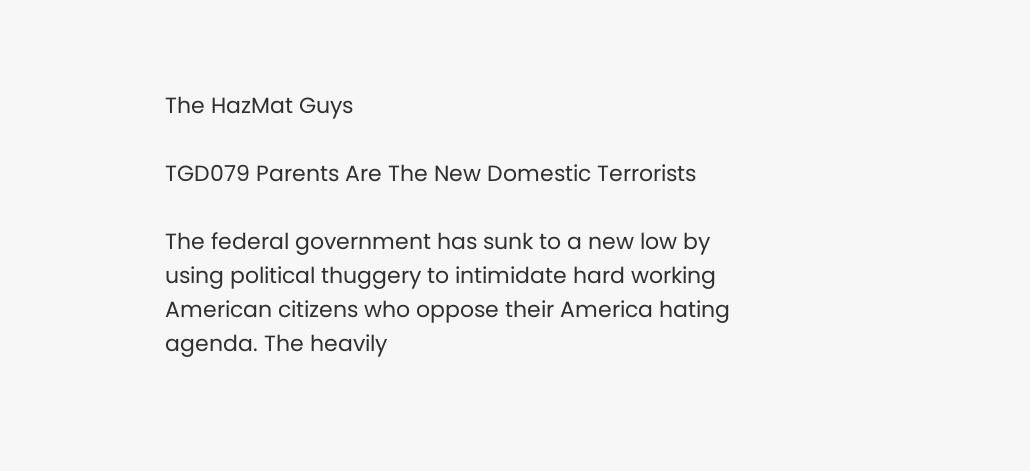The HazMat Guys

TGD079 Parents Are The New Domestic Terrorists

The federal government has sunk to a new low by using political thuggery to intimidate hard working American citizens who oppose their America hating agenda. The heavily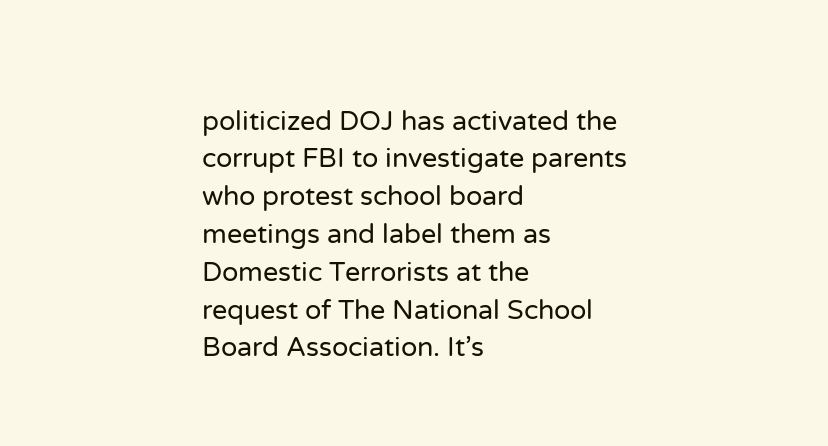politicized DOJ has activated the corrupt FBI to investigate parents who protest school board meetings and label them as Domestic Terrorists at the request of The National School Board Association. It’s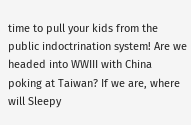time to pull your kids from the public indoctrination system! Are we headed into WWIII with China poking at Taiwan? If we are, where will Sleepy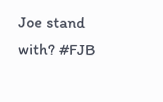Joe stand with? #FJB